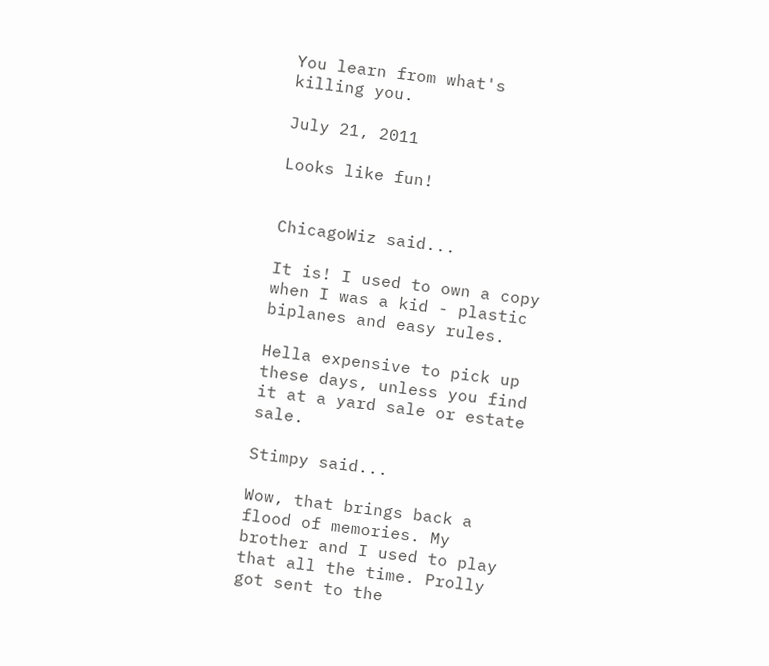You learn from what's killing you.

July 21, 2011

Looks like fun!


ChicagoWiz said...

It is! I used to own a copy when I was a kid - plastic biplanes and easy rules.

Hella expensive to pick up these days, unless you find it at a yard sale or estate sale.

Stimpy said...

Wow, that brings back a flood of memories. My brother and I used to play that all the time. Prolly got sent to the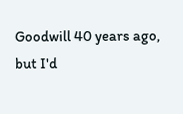Goodwill 40 years ago, but I'd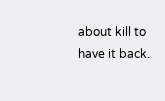about kill to have it back.